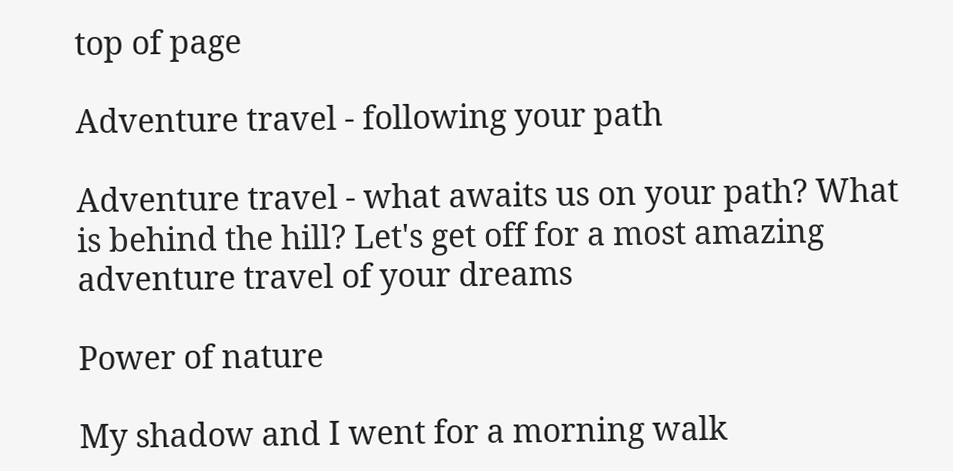top of page

Adventure travel - following your path

Adventure travel - what awaits us on your path? What is behind the hill? Let's get off for a most amazing adventure travel of your dreams

Power of nature

My shadow and I went for a morning walk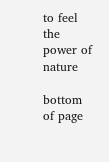to feel the power of nature

bottom of page